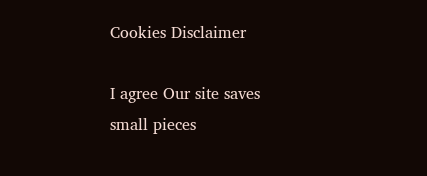Cookies Disclaimer

I agree Our site saves small pieces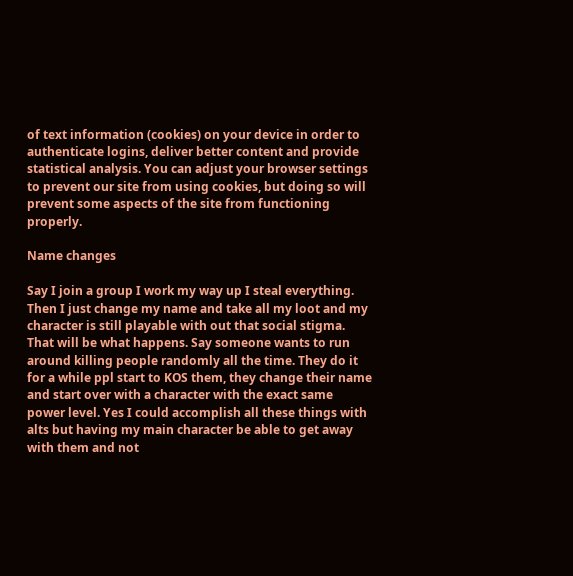of text information (cookies) on your device in order to authenticate logins, deliver better content and provide statistical analysis. You can adjust your browser settings to prevent our site from using cookies, but doing so will prevent some aspects of the site from functioning properly.

Name changes

Say I join a group I work my way up I steal everything. Then I just change my name and take all my loot and my character is still playable with out that social stigma. That will be what happens. Say someone wants to run around killing people randomly all the time. They do it for a while ppl start to KOS them, they change their name and start over with a character with the exact same power level. Yes I could accomplish all these things with alts but having my main character be able to get away with them and not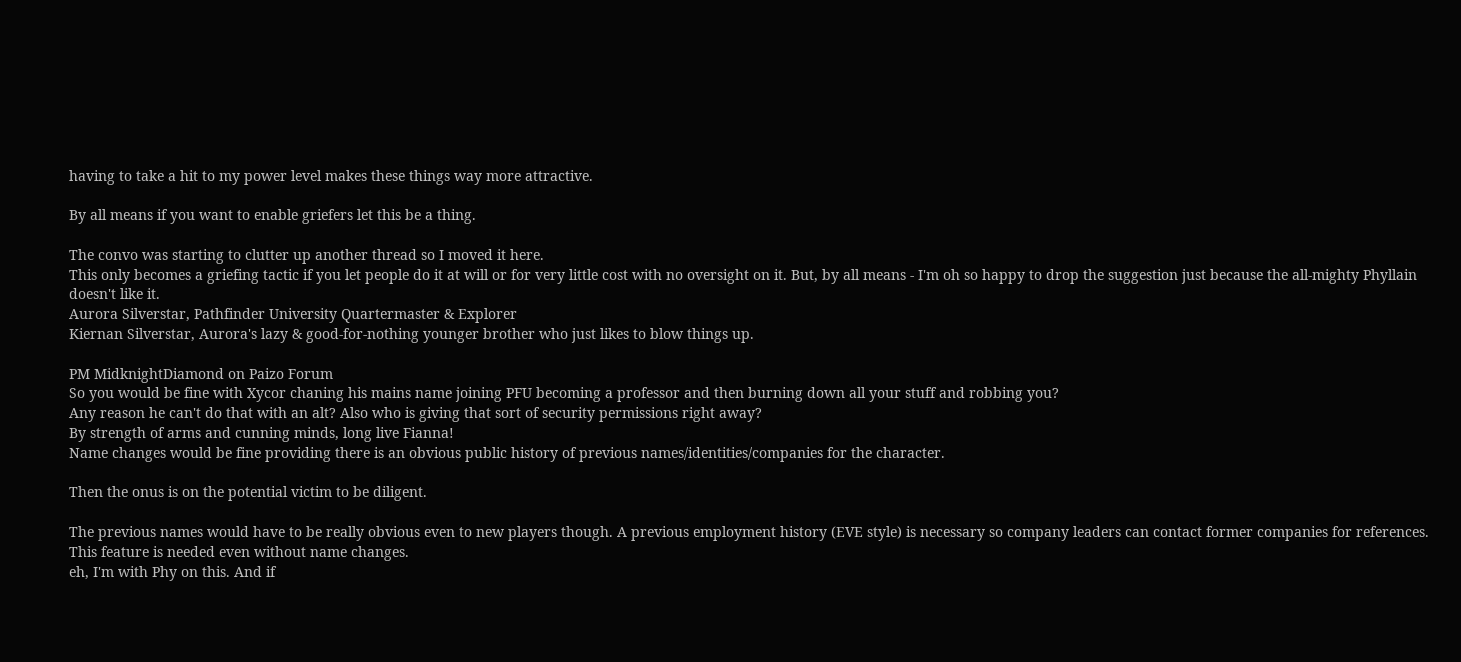having to take a hit to my power level makes these things way more attractive.

By all means if you want to enable griefers let this be a thing.

The convo was starting to clutter up another thread so I moved it here.
This only becomes a griefing tactic if you let people do it at will or for very little cost with no oversight on it. But, by all means - I'm oh so happy to drop the suggestion just because the all-mighty Phyllain doesn't like it.
Aurora Silverstar, Pathfinder University Quartermaster & Explorer
Kiernan Silverstar, Aurora's lazy & good-for-nothing younger brother who just likes to blow things up.

PM MidknightDiamond on Paizo Forum
So you would be fine with Xycor chaning his mains name joining PFU becoming a professor and then burning down all your stuff and robbing you?
Any reason he can't do that with an alt? Also who is giving that sort of security permissions right away?
By strength of arms and cunning minds, long live Fianna!
Name changes would be fine providing there is an obvious public history of previous names/identities/companies for the character.

Then the onus is on the potential victim to be diligent.

The previous names would have to be really obvious even to new players though. A previous employment history (EVE style) is necessary so company leaders can contact former companies for references. This feature is needed even without name changes.
eh, I'm with Phy on this. And if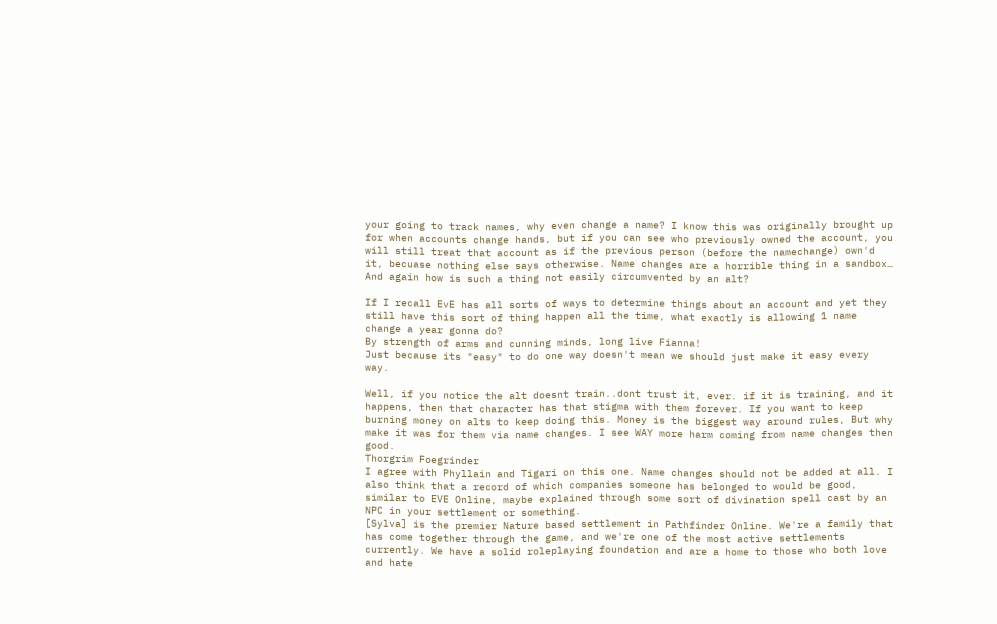your going to track names, why even change a name? I know this was originally brought up for when accounts change hands, but if you can see who previously owned the account, you will still treat that account as if the previous person (before the namechange) own'd it, becuase nothing else says otherwise. Name changes are a horrible thing in a sandbox…
And again how is such a thing not easily circumvented by an alt?

If I recall EvE has all sorts of ways to determine things about an account and yet they still have this sort of thing happen all the time, what exactly is allowing 1 name change a year gonna do?
By strength of arms and cunning minds, long live Fianna!
Just because its "easy" to do one way doesn't mean we should just make it easy every way.

Well, if you notice the alt doesnt train..dont trust it, ever. if it is training, and it happens, then that character has that stigma with them forever. If you want to keep burning money on alts to keep doing this. Money is the biggest way around rules, But why make it was for them via name changes. I see WAY more harm coming from name changes then good.
Thorgrim Foegrinder
I agree with Phyllain and Tigari on this one. Name changes should not be added at all. I also think that a record of which companies someone has belonged to would be good, similar to EVE Online, maybe explained through some sort of divination spell cast by an NPC in your settlement or something.
[Sylva] is the premier Nature based settlement in Pathfinder Online. We're a family that has come together through the game, and we're one of the most active settlements currently. We have a solid roleplaying foundation and are a home to those who both love and hate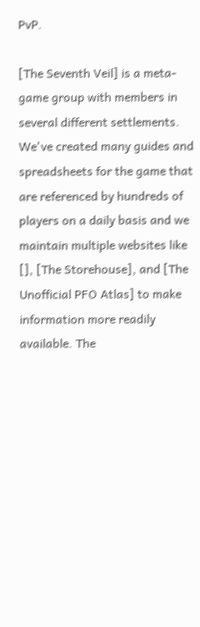PvP.

[The Seventh Veil] is a meta-game group with members in several different settlements. We've created many guides and spreadsheets for the game that are referenced by hundreds of players on a daily basis and we maintain multiple websites like [], [The Storehouse], and [The Unofficial PFO Atlas] to make information more readily available. The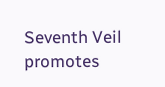Seventh Veil promotes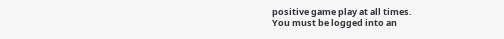positive game play at all times.
You must be logged into an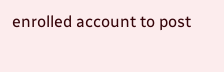enrolled account to post